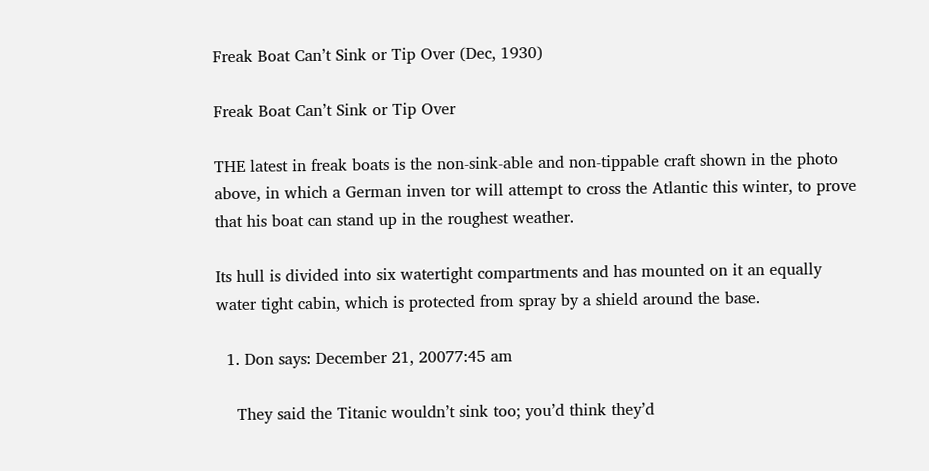Freak Boat Can’t Sink or Tip Over (Dec, 1930)

Freak Boat Can’t Sink or Tip Over

THE latest in freak boats is the non-sink-able and non-tippable craft shown in the photo above, in which a German inven tor will attempt to cross the Atlantic this winter, to prove that his boat can stand up in the roughest weather.

Its hull is divided into six watertight compartments and has mounted on it an equally water tight cabin, which is protected from spray by a shield around the base.

  1. Don says: December 21, 20077:45 am

    They said the Titanic wouldn’t sink too; you’d think they’d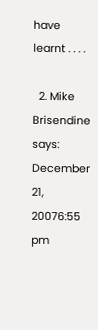have learnt . . . .

  2. Mike Brisendine says: December 21, 20076:55 pm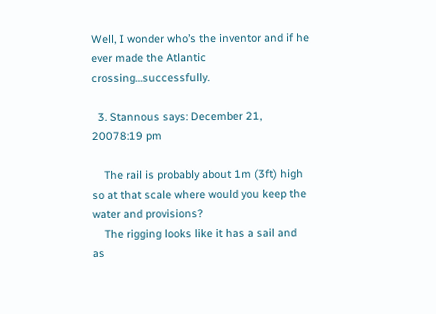Well, I wonder who’s the inventor and if he ever made the Atlantic crossing…successfully.

  3. Stannous says: December 21, 20078:19 pm

    The rail is probably about 1m (3ft) high so at that scale where would you keep the water and provisions?
    The rigging looks like it has a sail and as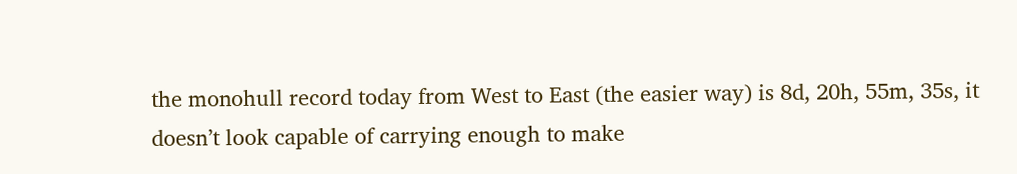the monohull record today from West to East (the easier way) is 8d, 20h, 55m, 35s, it doesn’t look capable of carrying enough to make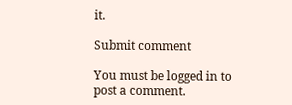it.

Submit comment

You must be logged in to post a comment.